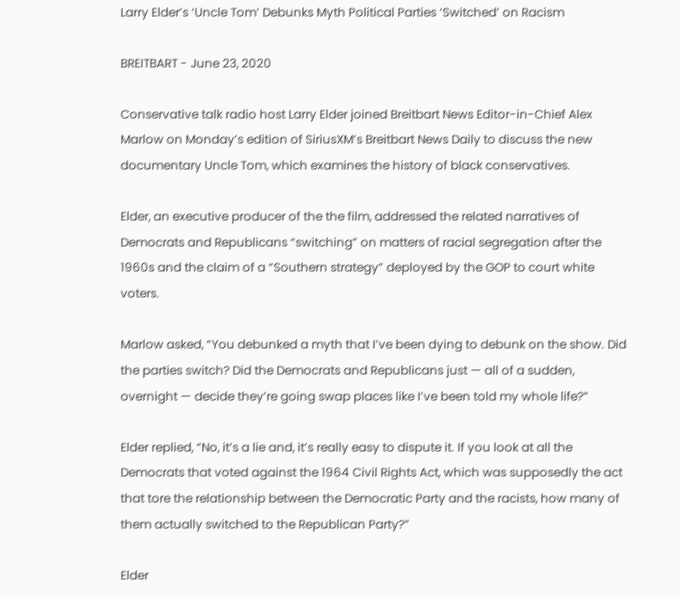Larry Elder’s ‘Uncle Tom’ Debunks Myth Political Parties ‘Switched’ on Racism

BREITBART - June 23, 2020

Conservative talk radio host Larry Elder joined Breitbart News Editor-in-Chief Alex Marlow on Monday’s edition of SiriusXM’s Breitbart News Daily to discuss the new documentary Uncle Tom, which examines the history of black conservatives.

Elder, an executive producer of the the film, addressed the related narratives of Democrats and Republicans “switching” on matters of racial segregation after the 1960s and the claim of a “Southern strategy” deployed by the GOP to court white voters.

Marlow asked, “You debunked a myth that I’ve been dying to debunk on the show. Did the parties switch? Did the Democrats and Republicans just — all of a sudden, overnight — decide they’re going swap places like I’ve been told my whole life?”

Elder replied, “No, it’s a lie and, it’s really easy to dispute it. If you look at all the Democrats that voted against the 1964 Civil Rights Act, which was supposedly the act that tore the relationship between the Democratic Party and the racists, how many of them actually switched to the Republican Party?”

Elder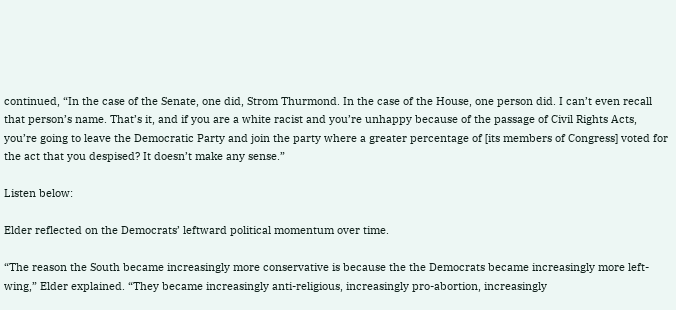continued, “In the case of the Senate, one did, Strom Thurmond. In the case of the House, one person did. I can’t even recall that person’s name. That’s it, and if you are a white racist and you’re unhappy because of the passage of Civil Rights Acts, you’re going to leave the Democratic Party and join the party where a greater percentage of [its members of Congress] voted for the act that you despised? It doesn’t make any sense.”

Listen below:

Elder reflected on the Democrats’ leftward political momentum over time.

“The reason the South became increasingly more conservative is because the the Democrats became increasingly more left-wing,” Elder explained. “They became increasingly anti-religious, increasingly pro-abortion, increasingly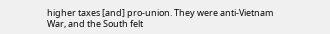higher taxes [and] pro-union. They were anti-Vietnam War, and the South felt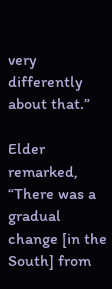very differently about that.”

Elder remarked, “There was a gradual change [in the South] from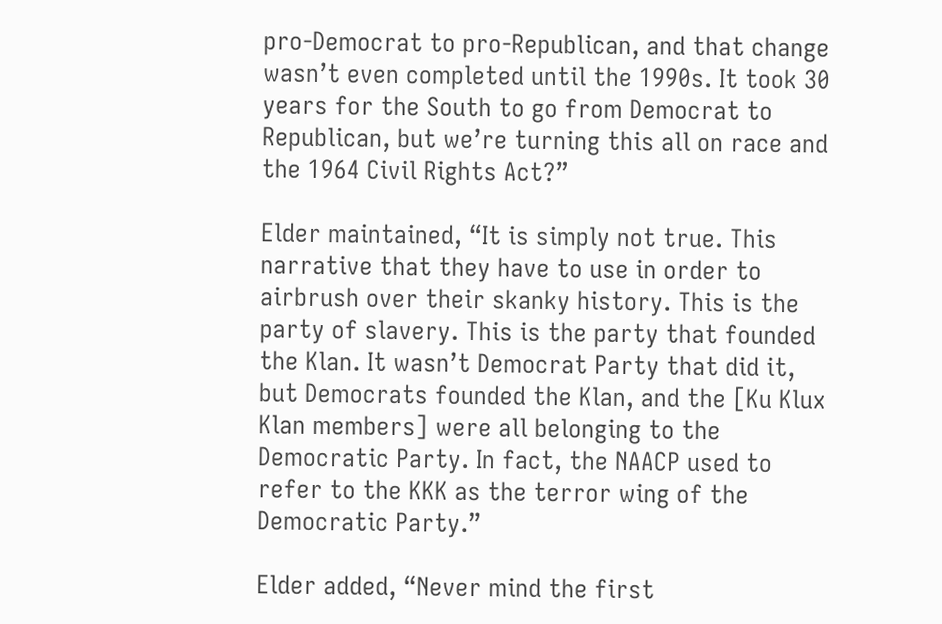pro-Democrat to pro-Republican, and that change wasn’t even completed until the 1990s. It took 30 years for the South to go from Democrat to Republican, but we’re turning this all on race and the 1964 Civil Rights Act?”

Elder maintained, “It is simply not true. This narrative that they have to use in order to airbrush over their skanky history. This is the party of slavery. This is the party that founded the Klan. It wasn’t Democrat Party that did it, but Democrats founded the Klan, and the [Ku Klux Klan members] were all belonging to the Democratic Party. In fact, the NAACP used to refer to the KKK as the terror wing of the Democratic Party.”

Elder added, “Never mind the first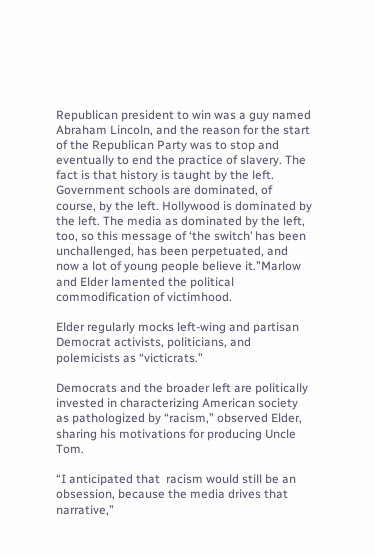Republican president to win was a guy named Abraham Lincoln, and the reason for the start of the Republican Party was to stop and eventually to end the practice of slavery. The fact is that history is taught by the left. Government schools are dominated, of course, by the left. Hollywood is dominated by the left. The media as dominated by the left, too, so this message of ‘the switch’ has been unchallenged, has been perpetuated, and now a lot of young people believe it.”Marlow and Elder lamented the political commodification of victimhood.

Elder regularly mocks left-wing and partisan Democrat activists, politicians, and polemicists as “victicrats.”

Democrats and the broader left are politically invested in characterizing American society as pathologized by “racism,” observed Elder, sharing his motivations for producing Uncle Tom.

“I anticipated that  racism would still be an obsession, because the media drives that narrative,”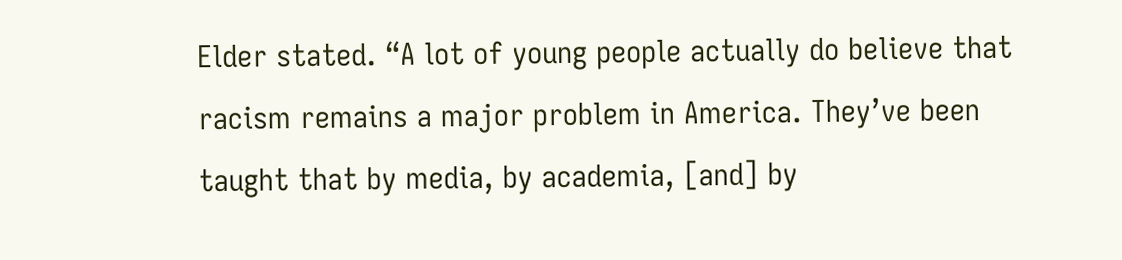Elder stated. “A lot of young people actually do believe that racism remains a major problem in America. They’ve been taught that by media, by academia, [and] by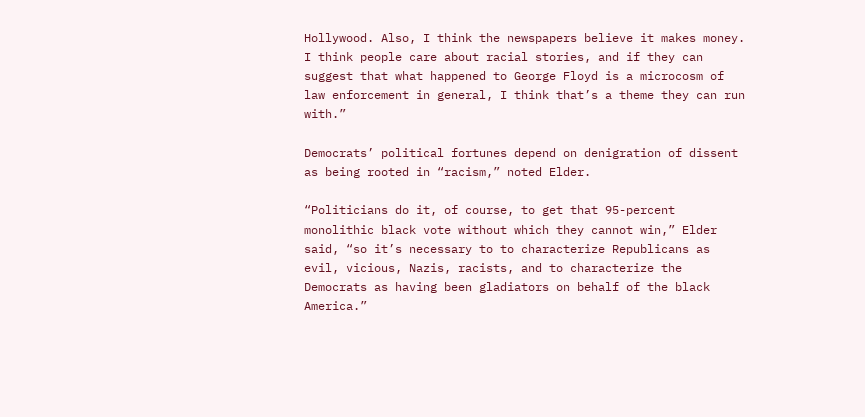Hollywood. Also, I think the newspapers believe it makes money. I think people care about racial stories, and if they can suggest that what happened to George Floyd is a microcosm of law enforcement in general, I think that’s a theme they can run with.”

Democrats’ political fortunes depend on denigration of dissent as being rooted in “racism,” noted Elder.

“Politicians do it, of course, to get that 95-percent monolithic black vote without which they cannot win,” Elder said, “so it’s necessary to to characterize Republicans as evil, vicious, Nazis, racists, and to characterize the Democrats as having been gladiators on behalf of the black America.”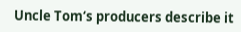Uncle Tom‘s producers describe it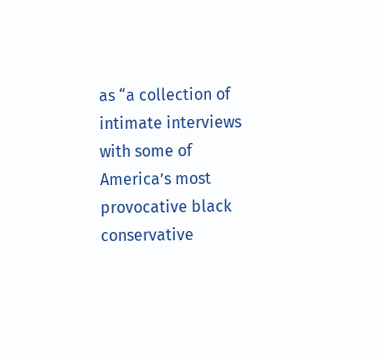as “a collection of intimate interviews with some of America’s most provocative black conservative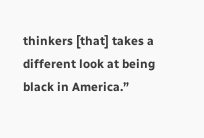thinkers [that] takes a different look at being black in America.”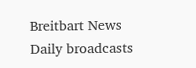Breitbart News Daily broadcasts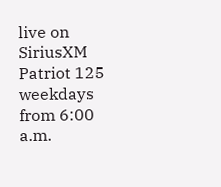live on SiriusXM Patriot 125 weekdays from 6:00 a.m.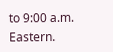to 9:00 a.m. Eastern.